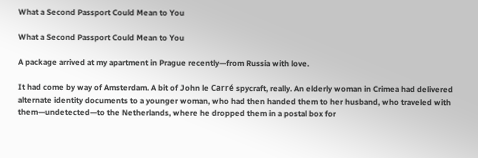What a Second Passport Could Mean to You

What a Second Passport Could Mean to You

A package arrived at my apartment in Prague recently—from Russia with love.

It had come by way of Amsterdam. A bit of John le Carré spycraft, really. An elderly woman in Crimea had delivered alternate identity documents to a younger woman, who had then handed them to her husband, who traveled with them—undetected—to the Netherlands, where he dropped them in a postal box for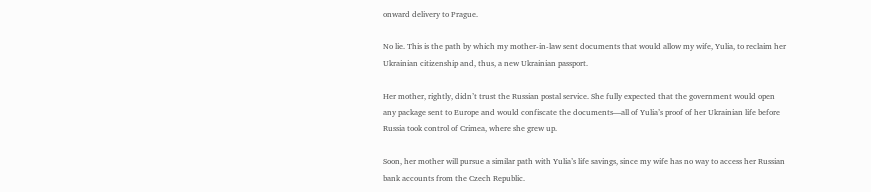onward delivery to Prague.

No lie. This is the path by which my mother-in-law sent documents that would allow my wife, Yulia, to reclaim her Ukrainian citizenship and, thus, a new Ukrainian passport.

Her mother, rightly, didn’t trust the Russian postal service. She fully expected that the government would open any package sent to Europe and would confiscate the documents—all of Yulia’s proof of her Ukrainian life before Russia took control of Crimea, where she grew up.

Soon, her mother will pursue a similar path with Yulia’s life savings, since my wife has no way to access her Russian bank accounts from the Czech Republic.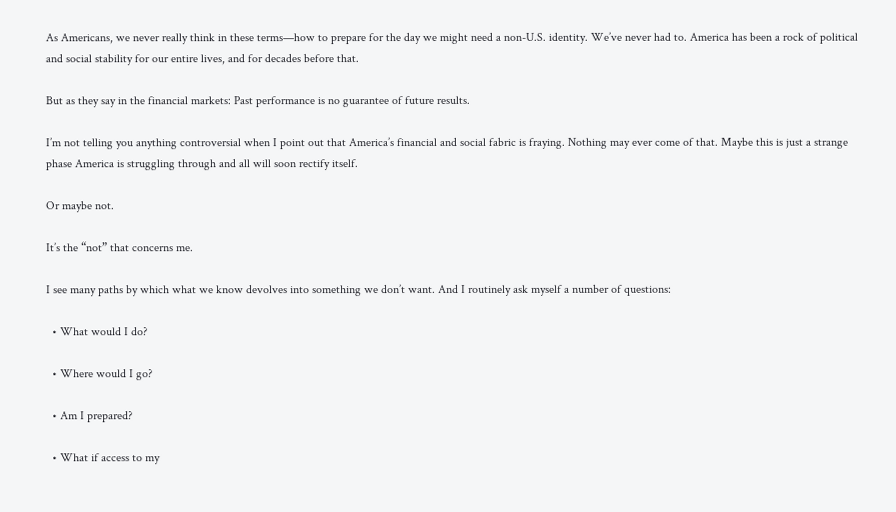As Americans, we never really think in these terms—how to prepare for the day we might need a non-U.S. identity. We’ve never had to. America has been a rock of political and social stability for our entire lives, and for decades before that.

But as they say in the financial markets: Past performance is no guarantee of future results.

I’m not telling you anything controversial when I point out that America’s financial and social fabric is fraying. Nothing may ever come of that. Maybe this is just a strange phase America is struggling through and all will soon rectify itself.

Or maybe not.

It’s the “not” that concerns me.

I see many paths by which what we know devolves into something we don’t want. And I routinely ask myself a number of questions:

  • What would I do?

  • Where would I go?

  • Am I prepared?

  • What if access to my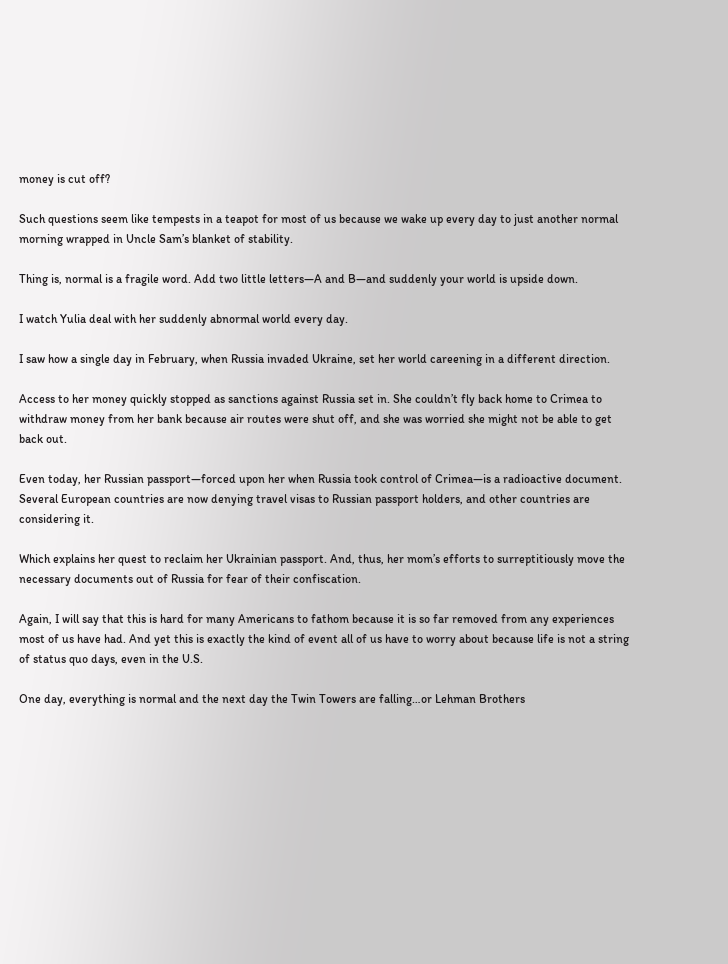money is cut off?

Such questions seem like tempests in a teapot for most of us because we wake up every day to just another normal morning wrapped in Uncle Sam’s blanket of stability.

Thing is, normal is a fragile word. Add two little letters—A and B—and suddenly your world is upside down.

I watch Yulia deal with her suddenly abnormal world every day.

I saw how a single day in February, when Russia invaded Ukraine, set her world careening in a different direction.

Access to her money quickly stopped as sanctions against Russia set in. She couldn’t fly back home to Crimea to withdraw money from her bank because air routes were shut off, and she was worried she might not be able to get back out.

Even today, her Russian passport—forced upon her when Russia took control of Crimea—is a radioactive document. Several European countries are now denying travel visas to Russian passport holders, and other countries are considering it.

Which explains her quest to reclaim her Ukrainian passport. And, thus, her mom’s efforts to surreptitiously move the necessary documents out of Russia for fear of their confiscation.

Again, I will say that this is hard for many Americans to fathom because it is so far removed from any experiences most of us have had. And yet this is exactly the kind of event all of us have to worry about because life is not a string of status quo days, even in the U.S.

One day, everything is normal and the next day the Twin Towers are falling…or Lehman Brothers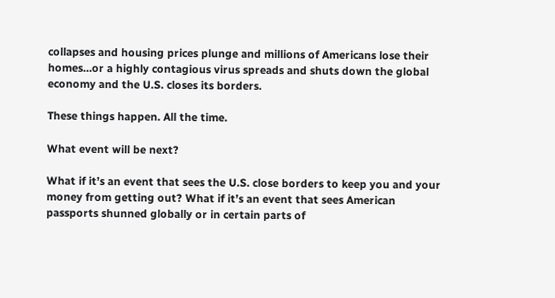collapses and housing prices plunge and millions of Americans lose their homes…or a highly contagious virus spreads and shuts down the global economy and the U.S. closes its borders.

These things happen. All the time.

What event will be next?

What if it’s an event that sees the U.S. close borders to keep you and your money from getting out? What if it’s an event that sees American passports shunned globally or in certain parts of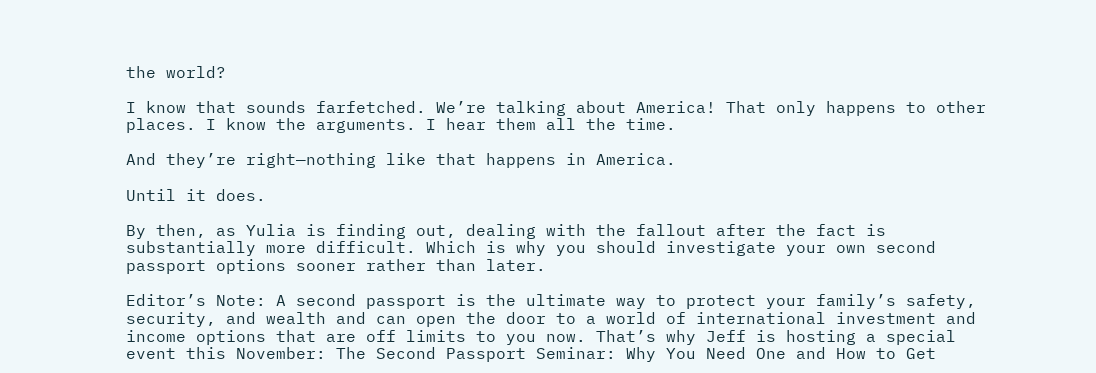the world?

I know that sounds farfetched. We’re talking about America! That only happens to other places. I know the arguments. I hear them all the time.

And they’re right—nothing like that happens in America.

Until it does.

By then, as Yulia is finding out, dealing with the fallout after the fact is substantially more difficult. Which is why you should investigate your own second passport options sooner rather than later.

Editor’s Note: A second passport is the ultimate way to protect your family’s safety, security, and wealth and can open the door to a world of international investment and income options that are off limits to you now. That’s why Jeff is hosting a special event this November: The Second Passport Seminar: Why You Need One and How to Get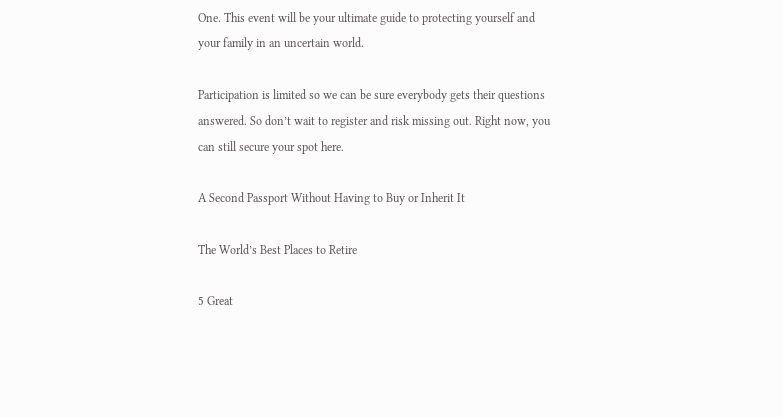One. This event will be your ultimate guide to protecting yourself and your family in an uncertain world.

Participation is limited so we can be sure everybody gets their questions answered. So don’t wait to register and risk missing out. Right now, you can still secure your spot here.

A Second Passport Without Having to Buy or Inherit It

The World’s Best Places to Retire

5 Great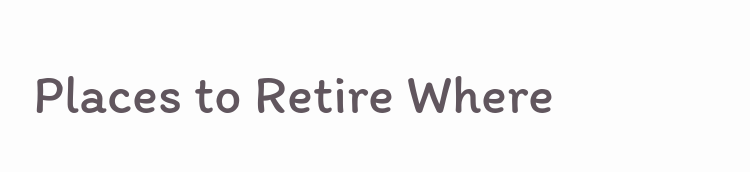Places to Retire Where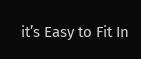it’s Easy to Fit In